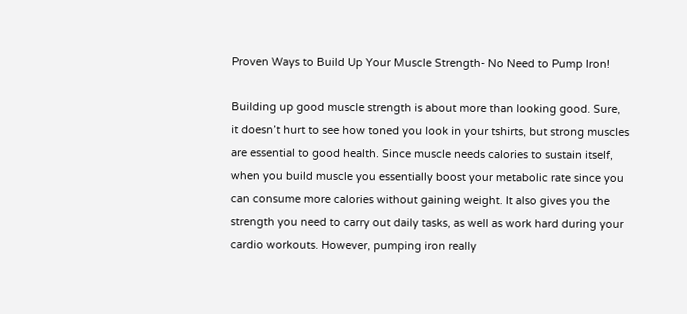Proven Ways to Build Up Your Muscle Strength- No Need to Pump Iron!

Building up good muscle strength is about more than looking good. Sure, it doesn’t hurt to see how toned you look in your tshirts, but strong muscles are essential to good health. Since muscle needs calories to sustain itself, when you build muscle you essentially boost your metabolic rate since you can consume more calories without gaining weight. It also gives you the strength you need to carry out daily tasks, as well as work hard during your cardio workouts. However, pumping iron really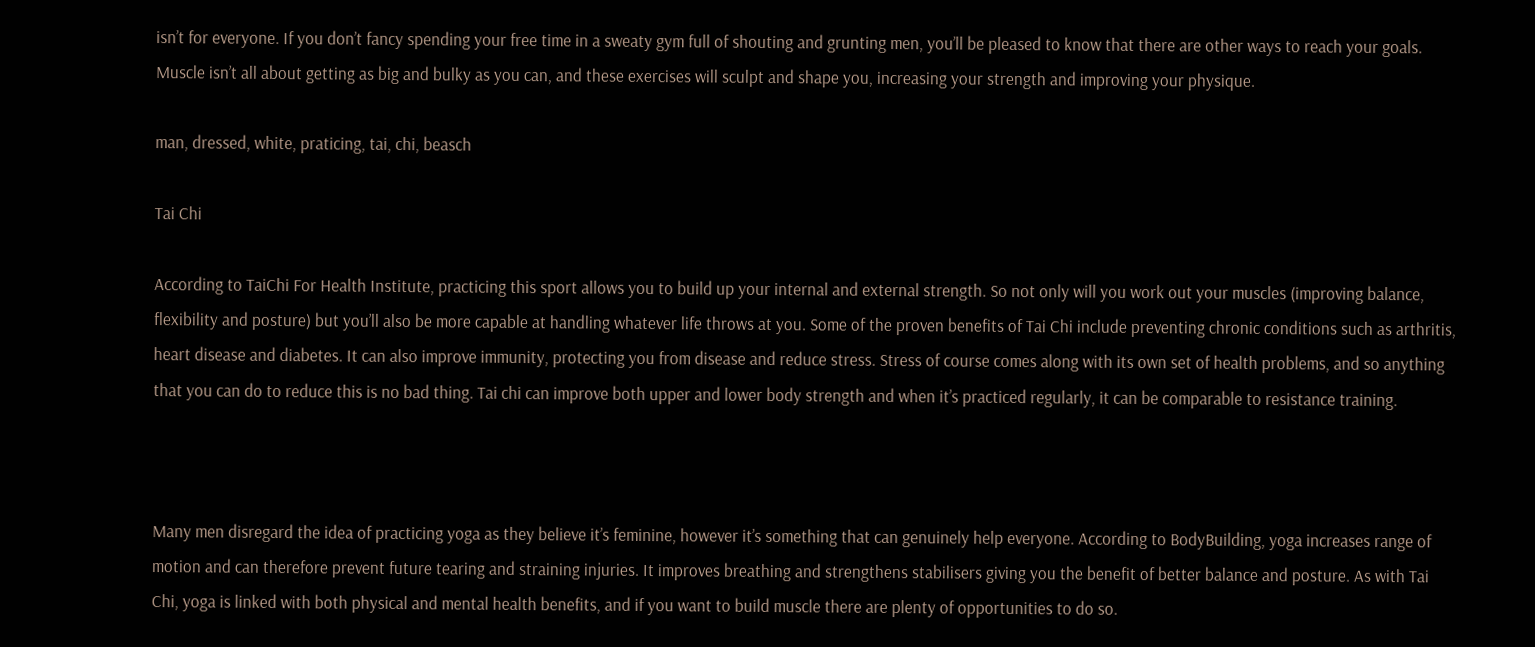isn’t for everyone. If you don’t fancy spending your free time in a sweaty gym full of shouting and grunting men, you’ll be pleased to know that there are other ways to reach your goals. Muscle isn’t all about getting as big and bulky as you can, and these exercises will sculpt and shape you, increasing your strength and improving your physique.

man, dressed, white, praticing, tai, chi, beasch

Tai Chi

According to TaiChi For Health Institute, practicing this sport allows you to build up your internal and external strength. So not only will you work out your muscles (improving balance, flexibility and posture) but you’ll also be more capable at handling whatever life throws at you. Some of the proven benefits of Tai Chi include preventing chronic conditions such as arthritis, heart disease and diabetes. It can also improve immunity, protecting you from disease and reduce stress. Stress of course comes along with its own set of health problems, and so anything that you can do to reduce this is no bad thing. Tai chi can improve both upper and lower body strength and when it’s practiced regularly, it can be comparable to resistance training.



Many men disregard the idea of practicing yoga as they believe it’s feminine, however it’s something that can genuinely help everyone. According to BodyBuilding, yoga increases range of motion and can therefore prevent future tearing and straining injuries. It improves breathing and strengthens stabilisers giving you the benefit of better balance and posture. As with Tai Chi, yoga is linked with both physical and mental health benefits, and if you want to build muscle there are plenty of opportunities to do so.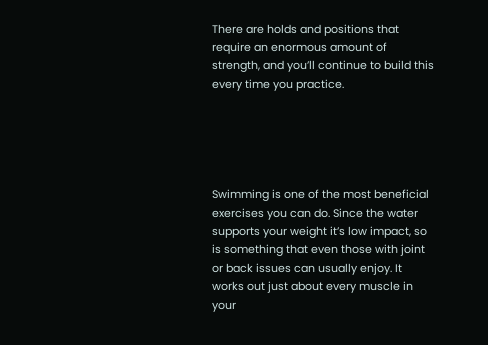There are holds and positions that require an enormous amount of strength, and you’ll continue to build this every time you practice.





Swimming is one of the most beneficial exercises you can do. Since the water supports your weight it’s low impact, so is something that even those with joint or back issues can usually enjoy. It works out just about every muscle in your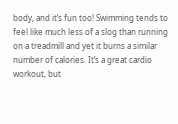body, and it’s fun too! Swimming tends to feel like much less of a slog than running on a treadmill and yet it burns a similar number of calories. It’s a great cardio workout, but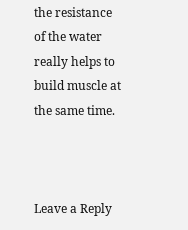the resistance of the water really helps to build muscle at the same time.



Leave a Reply